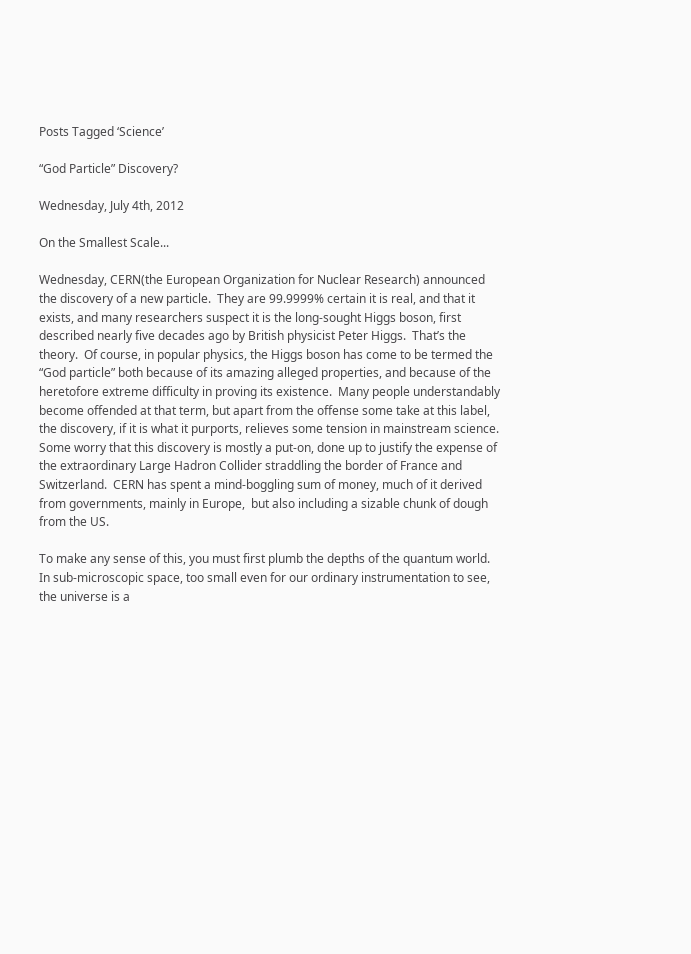Posts Tagged ‘Science’

“God Particle” Discovery?

Wednesday, July 4th, 2012

On the Smallest Scale...

Wednesday, CERN(the European Organization for Nuclear Research) announced the discovery of a new particle.  They are 99.9999% certain it is real, and that it exists, and many researchers suspect it is the long-sought Higgs boson, first described nearly five decades ago by British physicist Peter Higgs.  That’s the theory.  Of course, in popular physics, the Higgs boson has come to be termed the “God particle” both because of its amazing alleged properties, and because of the heretofore extreme difficulty in proving its existence.  Many people understandably become offended at that term, but apart from the offense some take at this label, the discovery, if it is what it purports, relieves some tension in mainstream science.  Some worry that this discovery is mostly a put-on, done up to justify the expense of the extraordinary Large Hadron Collider straddling the border of France and Switzerland.  CERN has spent a mind-boggling sum of money, much of it derived from governments, mainly in Europe,  but also including a sizable chunk of dough from the US.

To make any sense of this, you must first plumb the depths of the quantum world.  In sub-microscopic space, too small even for our ordinary instrumentation to see, the universe is a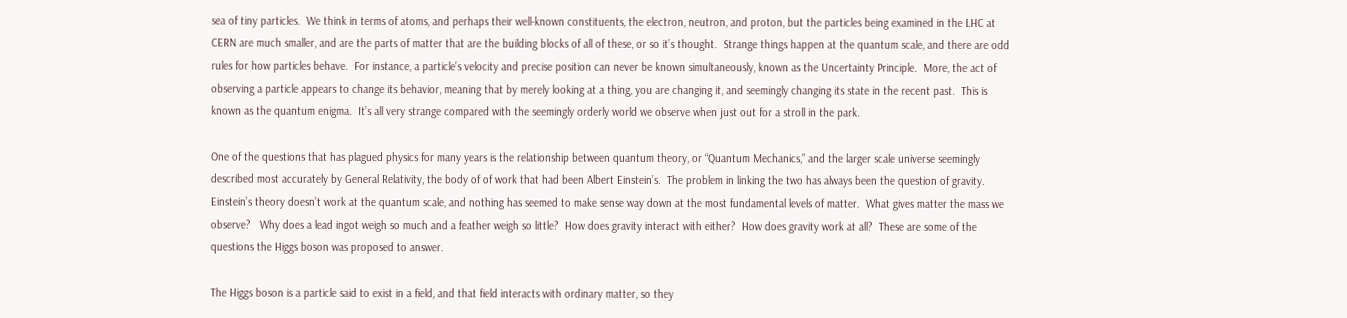sea of tiny particles.  We think in terms of atoms, and perhaps their well-known constituents, the electron, neutron, and proton, but the particles being examined in the LHC at CERN are much smaller, and are the parts of matter that are the building blocks of all of these, or so it’s thought.  Strange things happen at the quantum scale, and there are odd rules for how particles behave.  For instance, a particle’s velocity and precise position can never be known simultaneously, known as the Uncertainty Principle.  More, the act of observing a particle appears to change its behavior, meaning that by merely looking at a thing, you are changing it, and seemingly changing its state in the recent past.  This is known as the quantum enigma.  It’s all very strange compared with the seemingly orderly world we observe when just out for a stroll in the park.

One of the questions that has plagued physics for many years is the relationship between quantum theory, or “Quantum Mechanics,” and the larger scale universe seemingly described most accurately by General Relativity, the body of of work that had been Albert Einstein’s.  The problem in linking the two has always been the question of gravity.  Einstein’s theory doesn’t work at the quantum scale, and nothing has seemed to make sense way down at the most fundamental levels of matter.  What gives matter the mass we observe?   Why does a lead ingot weigh so much and a feather weigh so little?  How does gravity interact with either?  How does gravity work at all?  These are some of the questions the Higgs boson was proposed to answer.

The Higgs boson is a particle said to exist in a field, and that field interacts with ordinary matter, so they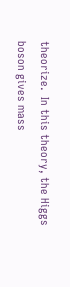theorize.  In this theory, the Higgs boson gives mass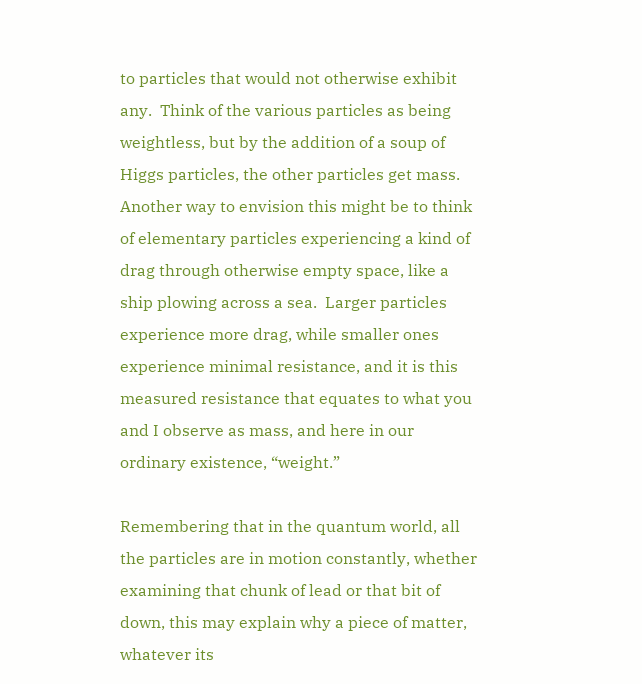to particles that would not otherwise exhibit any.  Think of the various particles as being weightless, but by the addition of a soup of Higgs particles, the other particles get mass.  Another way to envision this might be to think of elementary particles experiencing a kind of drag through otherwise empty space, like a ship plowing across a sea.  Larger particles experience more drag, while smaller ones experience minimal resistance, and it is this measured resistance that equates to what you and I observe as mass, and here in our ordinary existence, “weight.”

Remembering that in the quantum world, all the particles are in motion constantly, whether examining that chunk of lead or that bit of down, this may explain why a piece of matter, whatever its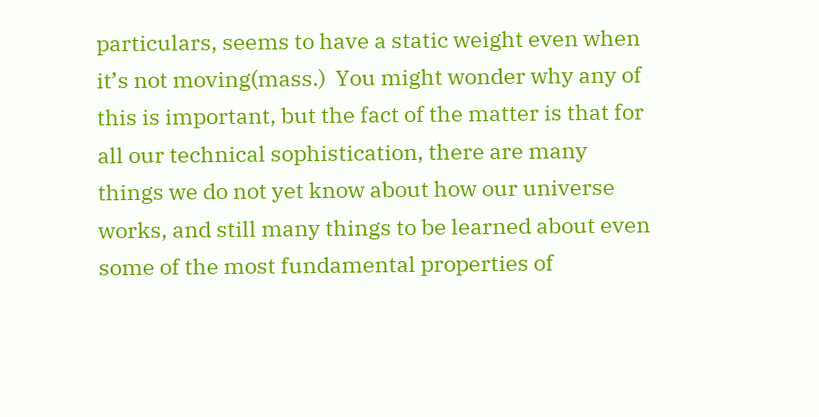particulars, seems to have a static weight even when it’s not moving(mass.)  You might wonder why any of this is important, but the fact of the matter is that for all our technical sophistication, there are many things we do not yet know about how our universe works, and still many things to be learned about even some of the most fundamental properties of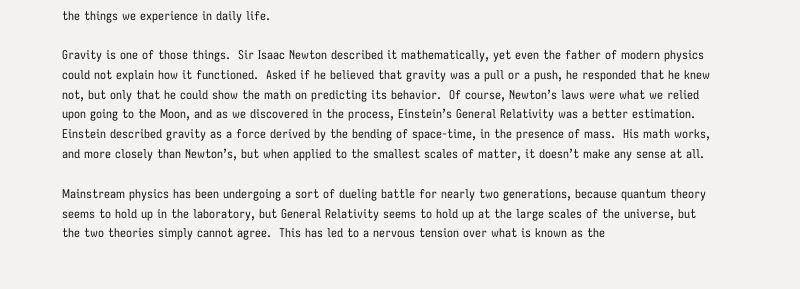the things we experience in daily life.

Gravity is one of those things.  Sir Isaac Newton described it mathematically, yet even the father of modern physics could not explain how it functioned.  Asked if he believed that gravity was a pull or a push, he responded that he knew not, but only that he could show the math on predicting its behavior.  Of course, Newton’s laws were what we relied upon going to the Moon, and as we discovered in the process, Einstein’s General Relativity was a better estimation.  Einstein described gravity as a force derived by the bending of space-time, in the presence of mass.  His math works, and more closely than Newton’s, but when applied to the smallest scales of matter, it doesn’t make any sense at all.

Mainstream physics has been undergoing a sort of dueling battle for nearly two generations, because quantum theory seems to hold up in the laboratory, but General Relativity seems to hold up at the large scales of the universe, but the two theories simply cannot agree.  This has led to a nervous tension over what is known as the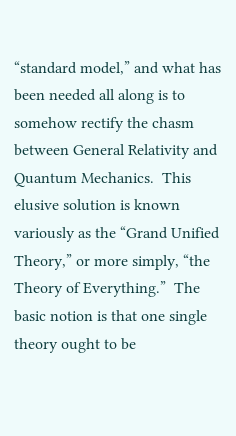“standard model,” and what has been needed all along is to somehow rectify the chasm between General Relativity and Quantum Mechanics.  This elusive solution is known variously as the “Grand Unified Theory,” or more simply, “the Theory of Everything.”  The basic notion is that one single theory ought to be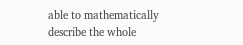able to mathematically describe the whole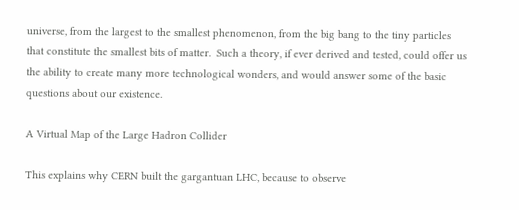universe, from the largest to the smallest phenomenon, from the big bang to the tiny particles that constitute the smallest bits of matter.  Such a theory, if ever derived and tested, could offer us the ability to create many more technological wonders, and would answer some of the basic questions about our existence.

A Virtual Map of the Large Hadron Collider

This explains why CERN built the gargantuan LHC, because to observe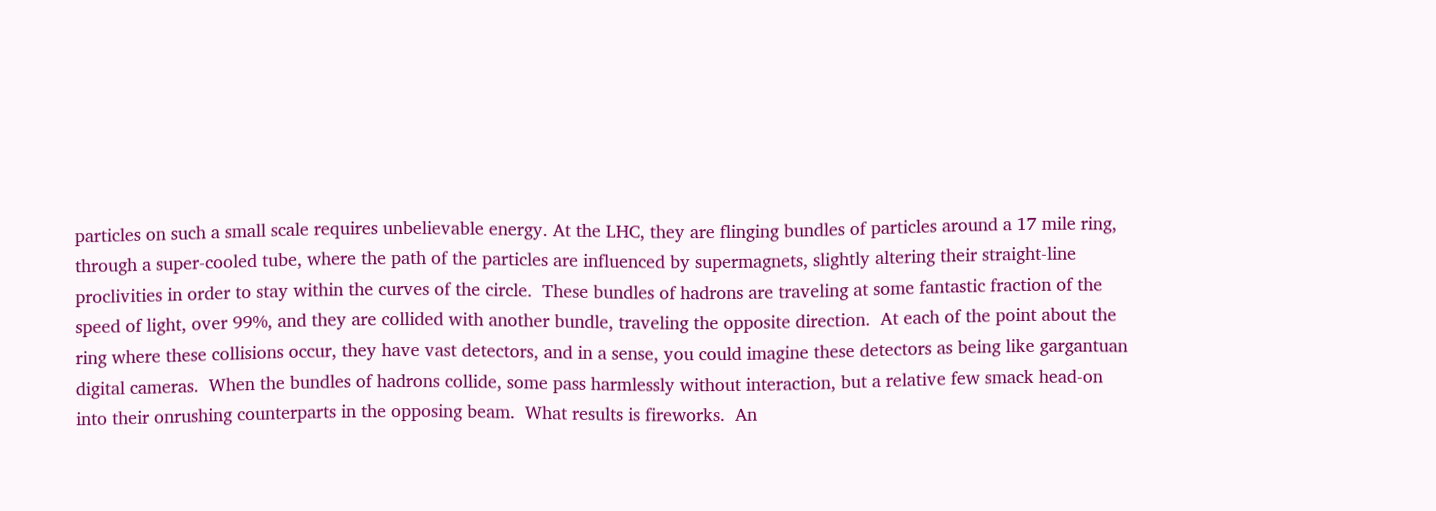particles on such a small scale requires unbelievable energy. At the LHC, they are flinging bundles of particles around a 17 mile ring, through a super-cooled tube, where the path of the particles are influenced by supermagnets, slightly altering their straight-line proclivities in order to stay within the curves of the circle.  These bundles of hadrons are traveling at some fantastic fraction of the speed of light, over 99%, and they are collided with another bundle, traveling the opposite direction.  At each of the point about the ring where these collisions occur, they have vast detectors, and in a sense, you could imagine these detectors as being like gargantuan digital cameras.  When the bundles of hadrons collide, some pass harmlessly without interaction, but a relative few smack head-on into their onrushing counterparts in the opposing beam.  What results is fireworks.  An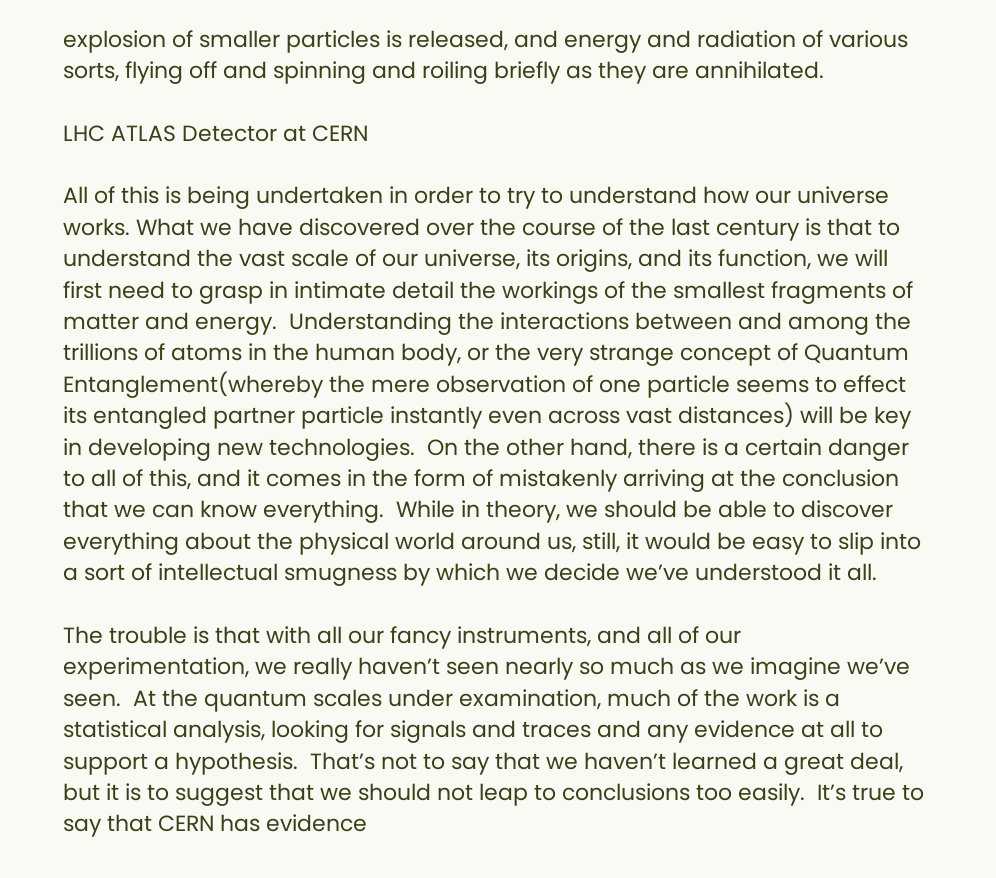explosion of smaller particles is released, and energy and radiation of various sorts, flying off and spinning and roiling briefly as they are annihilated.

LHC ATLAS Detector at CERN

All of this is being undertaken in order to try to understand how our universe works. What we have discovered over the course of the last century is that to understand the vast scale of our universe, its origins, and its function, we will first need to grasp in intimate detail the workings of the smallest fragments of matter and energy.  Understanding the interactions between and among the trillions of atoms in the human body, or the very strange concept of Quantum Entanglement(whereby the mere observation of one particle seems to effect its entangled partner particle instantly even across vast distances) will be key in developing new technologies.  On the other hand, there is a certain danger to all of this, and it comes in the form of mistakenly arriving at the conclusion that we can know everything.  While in theory, we should be able to discover everything about the physical world around us, still, it would be easy to slip into a sort of intellectual smugness by which we decide we’ve understood it all.

The trouble is that with all our fancy instruments, and all of our experimentation, we really haven’t seen nearly so much as we imagine we’ve seen.  At the quantum scales under examination, much of the work is a statistical analysis, looking for signals and traces and any evidence at all to support a hypothesis.  That’s not to say that we haven’t learned a great deal, but it is to suggest that we should not leap to conclusions too easily.  It’s true to say that CERN has evidence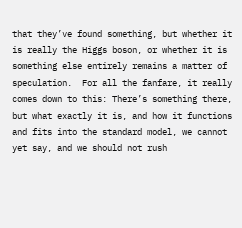that they’ve found something, but whether it is really the Higgs boson, or whether it is something else entirely remains a matter of speculation.  For all the fanfare, it really comes down to this: There’s something there, but what exactly it is, and how it functions and fits into the standard model, we cannot yet say, and we should not rush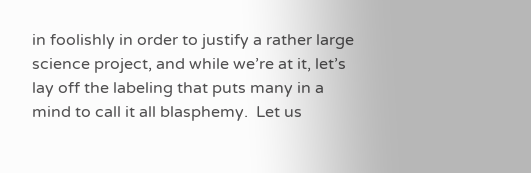in foolishly in order to justify a rather large science project, and while we’re at it, let’s lay off the labeling that puts many in a mind to call it all blasphemy.  Let us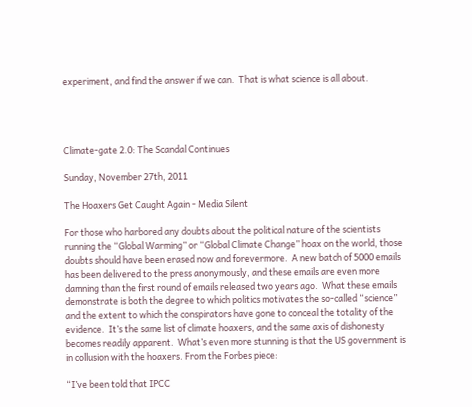experiment, and find the answer if we can.  That is what science is all about.




Climate-gate 2.0: The Scandal Continues

Sunday, November 27th, 2011

The Hoaxers Get Caught Again - Media Silent

For those who harbored any doubts about the political nature of the scientists running the “Global Warming” or “Global Climate Change” hoax on the world, those doubts should have been erased now and forevermore.  A new batch of 5000 emails has been delivered to the press anonymously, and these emails are even more damning than the first round of emails released two years ago.  What these emails demonstrate is both the degree to which politics motivates the so-called “science” and the extent to which the conspirators have gone to conceal the totality of the evidence.  It’s the same list of climate hoaxers, and the same axis of dishonesty becomes readily apparent.  What’s even more stunning is that the US government is in collusion with the hoaxers. From the Forbes piece:

“I’ve been told that IPCC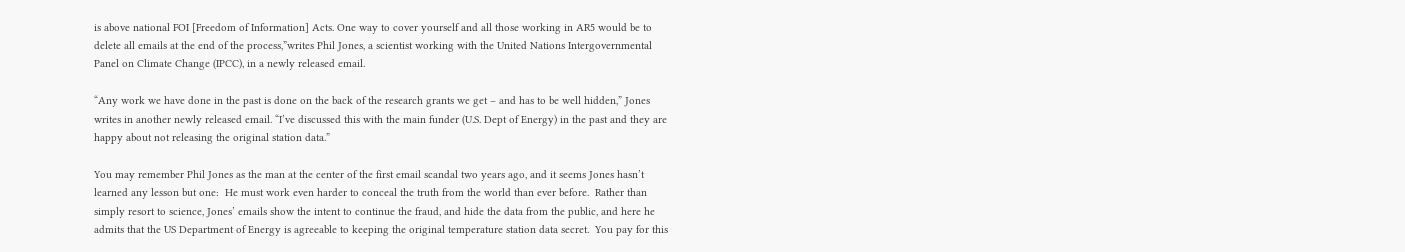is above national FOI [Freedom of Information] Acts. One way to cover yourself and all those working in AR5 would be to delete all emails at the end of the process,”writes Phil Jones, a scientist working with the United Nations Intergovernmental Panel on Climate Change (IPCC), in a newly released email.

“Any work we have done in the past is done on the back of the research grants we get – and has to be well hidden,” Jones writes in another newly released email. “I’ve discussed this with the main funder (U.S. Dept of Energy) in the past and they are happy about not releasing the original station data.”

You may remember Phil Jones as the man at the center of the first email scandal two years ago, and it seems Jones hasn’t learned any lesson but one:  He must work even harder to conceal the truth from the world than ever before.  Rather than simply resort to science, Jones’ emails show the intent to continue the fraud, and hide the data from the public, and here he admits that the US Department of Energy is agreeable to keeping the original temperature station data secret.  You pay for this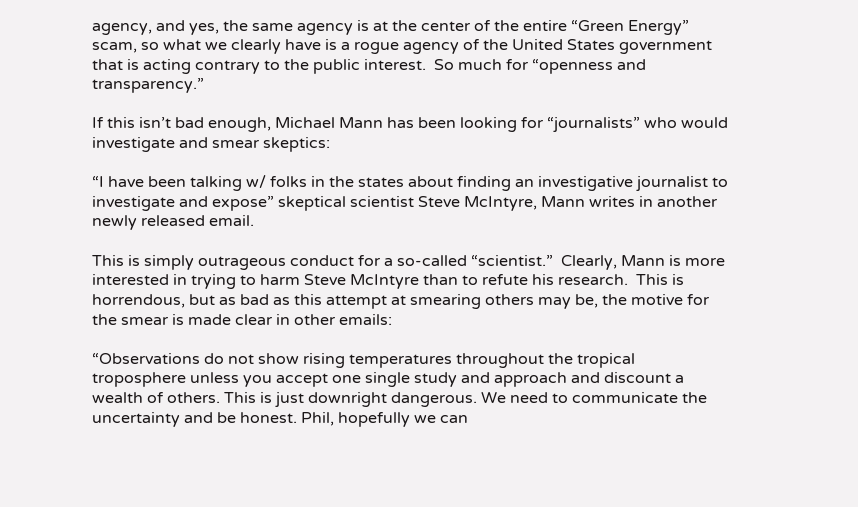agency, and yes, the same agency is at the center of the entire “Green Energy” scam, so what we clearly have is a rogue agency of the United States government that is acting contrary to the public interest.  So much for “openness and transparency.”

If this isn’t bad enough, Michael Mann has been looking for “journalists” who would investigate and smear skeptics:

“I have been talking w/ folks in the states about finding an investigative journalist to investigate and expose” skeptical scientist Steve McIntyre, Mann writes in another newly released email.

This is simply outrageous conduct for a so-called “scientist.”  Clearly, Mann is more interested in trying to harm Steve McIntyre than to refute his research.  This is horrendous, but as bad as this attempt at smearing others may be, the motive for the smear is made clear in other emails:

“Observations do not show rising temperatures throughout the tropical troposphere unless you accept one single study and approach and discount a wealth of others. This is just downright dangerous. We need to communicate the uncertainty and be honest. Phil, hopefully we can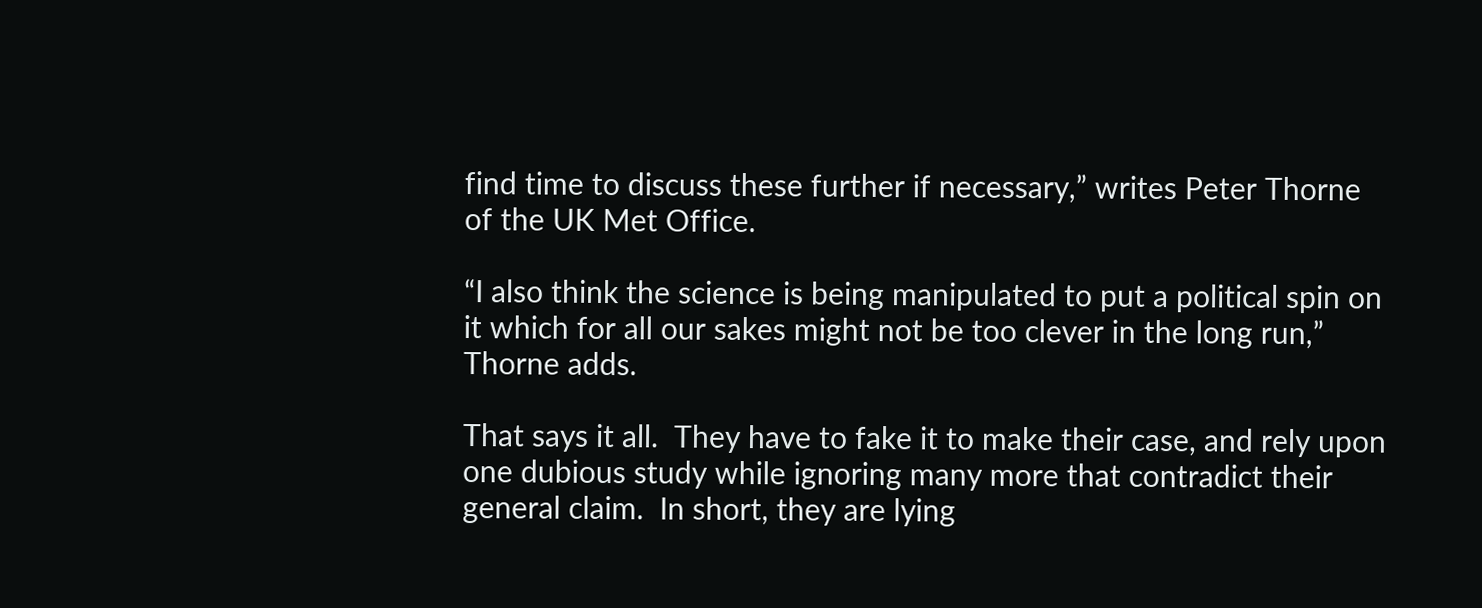find time to discuss these further if necessary,” writes Peter Thorne of the UK Met Office.

“I also think the science is being manipulated to put a political spin on it which for all our sakes might not be too clever in the long run,” Thorne adds.

That says it all.  They have to fake it to make their case, and rely upon one dubious study while ignoring many more that contradict their general claim.  In short, they are lying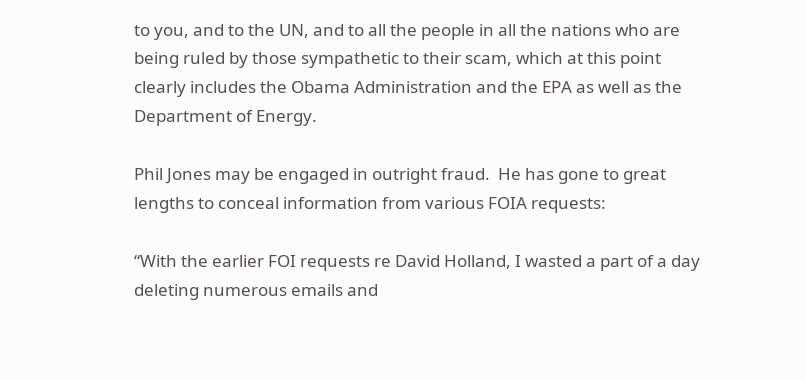to you, and to the UN, and to all the people in all the nations who are being ruled by those sympathetic to their scam, which at this point clearly includes the Obama Administration and the EPA as well as the Department of Energy.

Phil Jones may be engaged in outright fraud.  He has gone to great lengths to conceal information from various FOIA requests:

“With the earlier FOI requests re David Holland, I wasted a part of a day deleting numerous emails and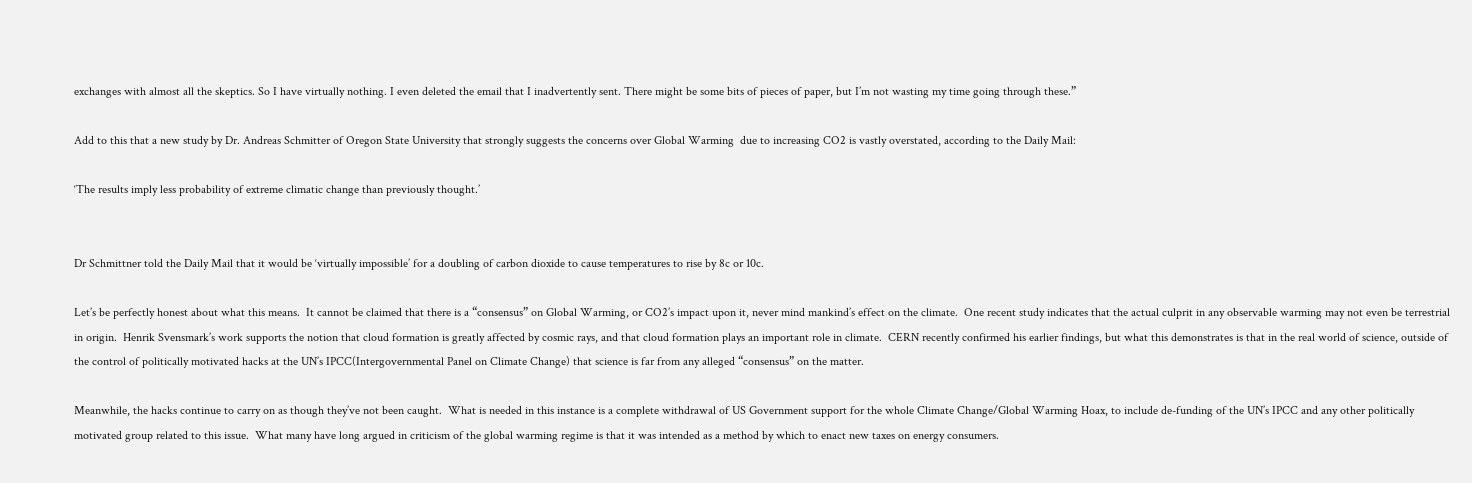exchanges with almost all the skeptics. So I have virtually nothing. I even deleted the email that I inadvertently sent. There might be some bits of pieces of paper, but I’m not wasting my time going through these.”

Add to this that a new study by Dr. Andreas Schmitter of Oregon State University that strongly suggests the concerns over Global Warming  due to increasing CO2 is vastly overstated, according to the Daily Mail:

‘The results imply less probability of extreme climatic change than previously thought.’


Dr Schmittner told the Daily Mail that it would be ‘virtually impossible’ for a doubling of carbon dioxide to cause temperatures to rise by 8c or 10c.

Let’s be perfectly honest about what this means.  It cannot be claimed that there is a “consensus” on Global Warming, or CO2’s impact upon it, never mind mankind’s effect on the climate.  One recent study indicates that the actual culprit in any observable warming may not even be terrestrial in origin.  Henrik Svensmark’s work supports the notion that cloud formation is greatly affected by cosmic rays, and that cloud formation plays an important role in climate.  CERN recently confirmed his earlier findings, but what this demonstrates is that in the real world of science, outside of the control of politically motivated hacks at the UN’s IPCC(Intergovernmental Panel on Climate Change) that science is far from any alleged “consensus” on the matter.

Meanwhile, the hacks continue to carry on as though they’ve not been caught.  What is needed in this instance is a complete withdrawal of US Government support for the whole Climate Change/Global Warming Hoax, to include de-funding of the UN’s IPCC and any other politically motivated group related to this issue.  What many have long argued in criticism of the global warming regime is that it was intended as a method by which to enact new taxes on energy consumers.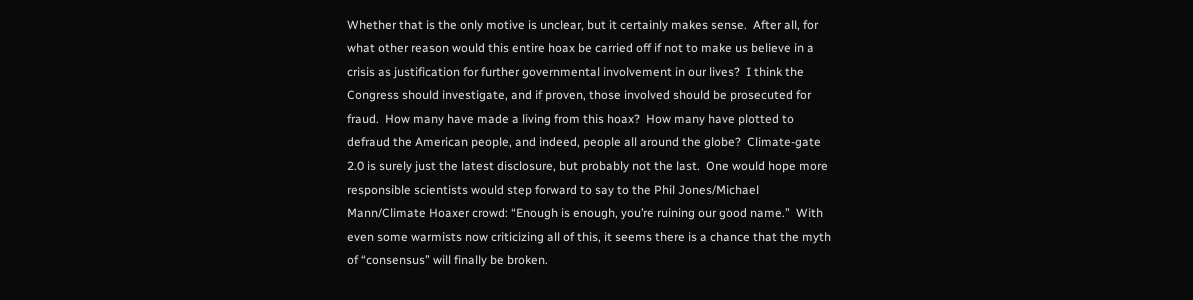Whether that is the only motive is unclear, but it certainly makes sense.  After all, for what other reason would this entire hoax be carried off if not to make us believe in a crisis as justification for further governmental involvement in our lives?  I think the Congress should investigate, and if proven, those involved should be prosecuted for fraud.  How many have made a living from this hoax?  How many have plotted to defraud the American people, and indeed, people all around the globe?  Climate-gate 2.0 is surely just the latest disclosure, but probably not the last.  One would hope more responsible scientists would step forward to say to the Phil Jones/Michael Mann/Climate Hoaxer crowd: “Enough is enough, you’re ruining our good name.”  With even some warmists now criticizing all of this, it seems there is a chance that the myth of “consensus” will finally be broken.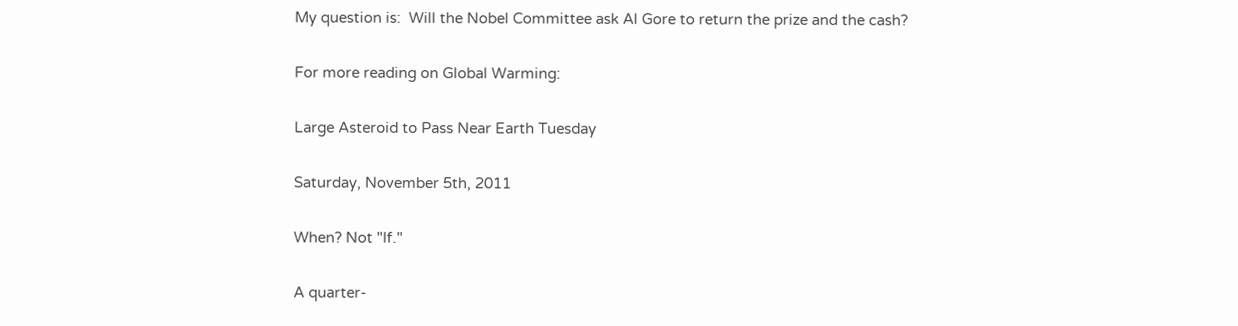My question is:  Will the Nobel Committee ask Al Gore to return the prize and the cash?

For more reading on Global Warming:

Large Asteroid to Pass Near Earth Tuesday

Saturday, November 5th, 2011

When? Not "If."

A quarter-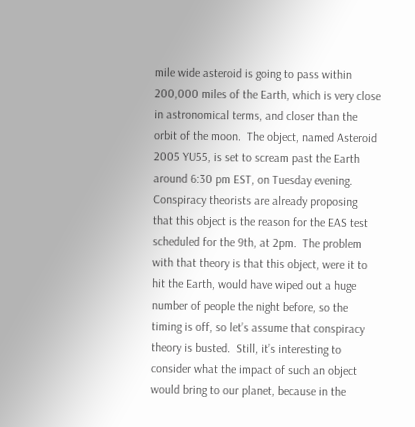mile wide asteroid is going to pass within 200,000 miles of the Earth, which is very close in astronomical terms, and closer than the orbit of the moon.  The object, named Asteroid 2005 YU55, is set to scream past the Earth around 6:30 pm EST, on Tuesday evening.  Conspiracy theorists are already proposing that this object is the reason for the EAS test scheduled for the 9th, at 2pm.  The problem with that theory is that this object, were it to hit the Earth, would have wiped out a huge number of people the night before, so the timing is off, so let’s assume that conspiracy theory is busted.  Still, it’s interesting to consider what the impact of such an object would bring to our planet, because in the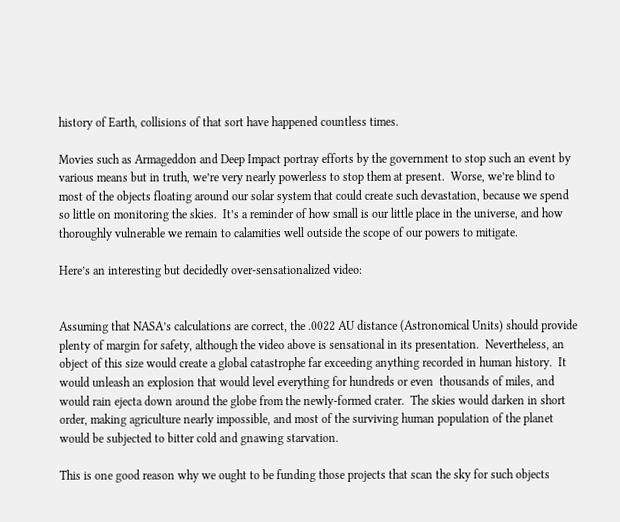history of Earth, collisions of that sort have happened countless times.

Movies such as Armageddon and Deep Impact portray efforts by the government to stop such an event by various means but in truth, we’re very nearly powerless to stop them at present.  Worse, we’re blind to most of the objects floating around our solar system that could create such devastation, because we spend so little on monitoring the skies.  It’s a reminder of how small is our little place in the universe, and how thoroughly vulnerable we remain to calamities well outside the scope of our powers to mitigate.

Here’s an interesting but decidedly over-sensationalized video:


Assuming that NASA’s calculations are correct, the .0022 AU distance (Astronomical Units) should provide plenty of margin for safety, although the video above is sensational in its presentation.  Nevertheless, an object of this size would create a global catastrophe far exceeding anything recorded in human history.  It would unleash an explosion that would level everything for hundreds or even  thousands of miles, and would rain ejecta down around the globe from the newly-formed crater.  The skies would darken in short order, making agriculture nearly impossible, and most of the surviving human population of the planet would be subjected to bitter cold and gnawing starvation.

This is one good reason why we ought to be funding those projects that scan the sky for such objects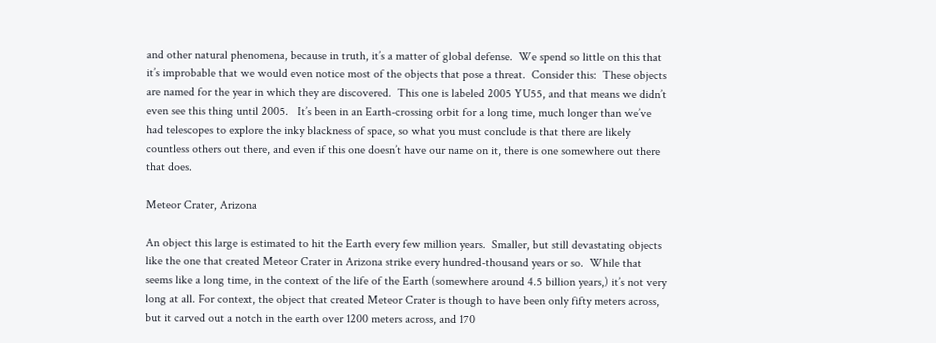and other natural phenomena, because in truth, it’s a matter of global defense.  We spend so little on this that it’s improbable that we would even notice most of the objects that pose a threat.  Consider this:  These objects are named for the year in which they are discovered.  This one is labeled 2005 YU55, and that means we didn’t even see this thing until 2005.   It’s been in an Earth-crossing orbit for a long time, much longer than we’ve had telescopes to explore the inky blackness of space, so what you must conclude is that there are likely countless others out there, and even if this one doesn’t have our name on it, there is one somewhere out there that does.

Meteor Crater, Arizona

An object this large is estimated to hit the Earth every few million years.  Smaller, but still devastating objects like the one that created Meteor Crater in Arizona strike every hundred-thousand years or so.  While that seems like a long time, in the context of the life of the Earth (somewhere around 4.5 billion years,) it’s not very long at all. For context, the object that created Meteor Crater is though to have been only fifty meters across, but it carved out a notch in the earth over 1200 meters across, and 170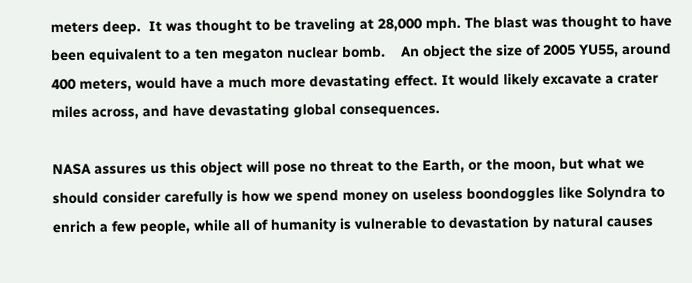meters deep.  It was thought to be traveling at 28,000 mph. The blast was thought to have been equivalent to a ten megaton nuclear bomb.    An object the size of 2005 YU55, around 400 meters, would have a much more devastating effect. It would likely excavate a crater miles across, and have devastating global consequences.

NASA assures us this object will pose no threat to the Earth, or the moon, but what we should consider carefully is how we spend money on useless boondoggles like Solyndra to enrich a few people, while all of humanity is vulnerable to devastation by natural causes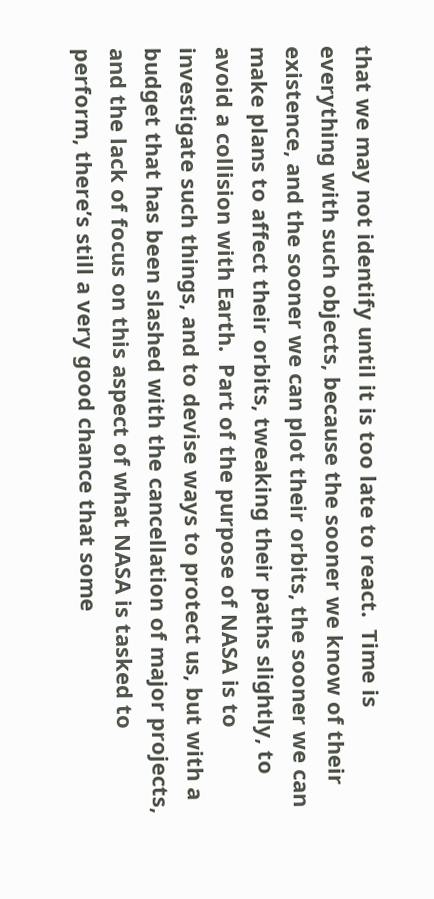that we may not identify until it is too late to react.  Time is everything with such objects, because the sooner we know of their existence, and the sooner we can plot their orbits, the sooner we can make plans to affect their orbits, tweaking their paths slightly, to avoid a collision with Earth.  Part of the purpose of NASA is to investigate such things, and to devise ways to protect us, but with a budget that has been slashed with the cancellation of major projects, and the lack of focus on this aspect of what NASA is tasked to perform, there’s still a very good chance that some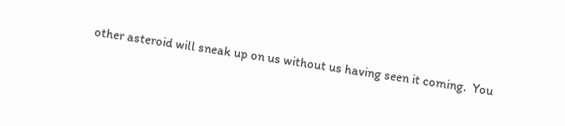other asteroid will sneak up on us without us having seen it coming.  You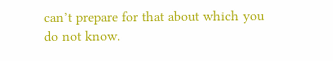can’t prepare for that about which you do not know.